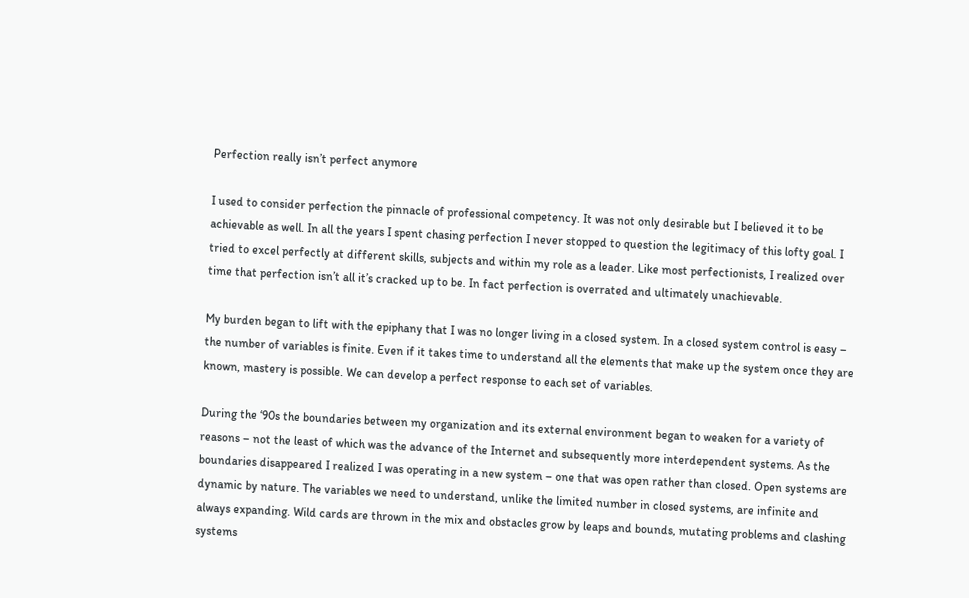Perfection really isn’t perfect anymore

I used to consider perfection the pinnacle of professional competency. It was not only desirable but I believed it to be achievable as well. In all the years I spent chasing perfection I never stopped to question the legitimacy of this lofty goal. I tried to excel perfectly at different skills, subjects and within my role as a leader. Like most perfectionists, I realized over time that perfection isn’t all it’s cracked up to be. In fact perfection is overrated and ultimately unachievable.

My burden began to lift with the epiphany that I was no longer living in a closed system. In a closed system control is easy – the number of variables is finite. Even if it takes time to understand all the elements that make up the system once they are known, mastery is possible. We can develop a perfect response to each set of variables.

During the ‘90s the boundaries between my organization and its external environment began to weaken for a variety of reasons – not the least of which was the advance of the Internet and subsequently more interdependent systems. As the boundaries disappeared I realized I was operating in a new system – one that was open rather than closed. Open systems are dynamic by nature. The variables we need to understand, unlike the limited number in closed systems, are infinite and always expanding. Wild cards are thrown in the mix and obstacles grow by leaps and bounds, mutating problems and clashing systems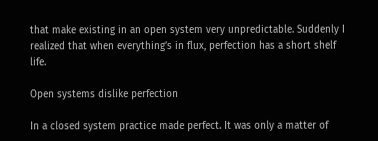that make existing in an open system very unpredictable. Suddenly I realized that when everything’s in flux, perfection has a short shelf life.

Open systems dislike perfection

In a closed system practice made perfect. It was only a matter of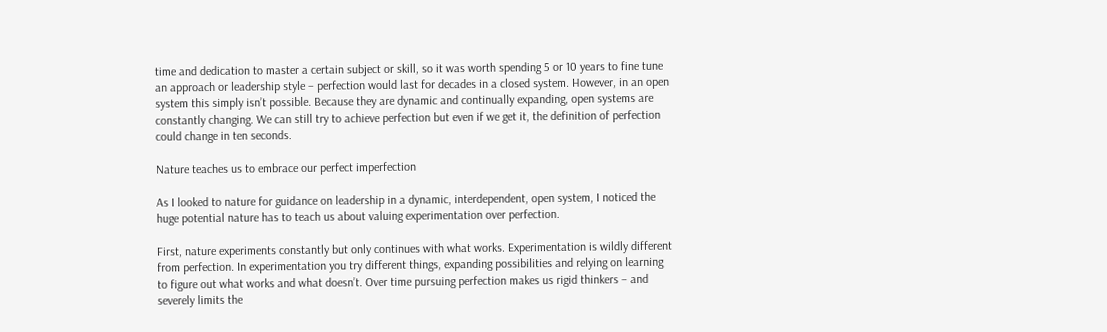time and dedication to master a certain subject or skill, so it was worth spending 5 or 10 years to fine tune an approach or leadership style – perfection would last for decades in a closed system. However, in an open system this simply isn’t possible. Because they are dynamic and continually expanding, open systems are constantly changing. We can still try to achieve perfection but even if we get it, the definition of perfection could change in ten seconds.

Nature teaches us to embrace our perfect imperfection

As I looked to nature for guidance on leadership in a dynamic, interdependent, open system, I noticed the huge potential nature has to teach us about valuing experimentation over perfection.

First, nature experiments constantly but only continues with what works. Experimentation is wildly different from perfection. In experimentation you try different things, expanding possibilities and relying on learning to figure out what works and what doesn’t. Over time pursuing perfection makes us rigid thinkers – and severely limits the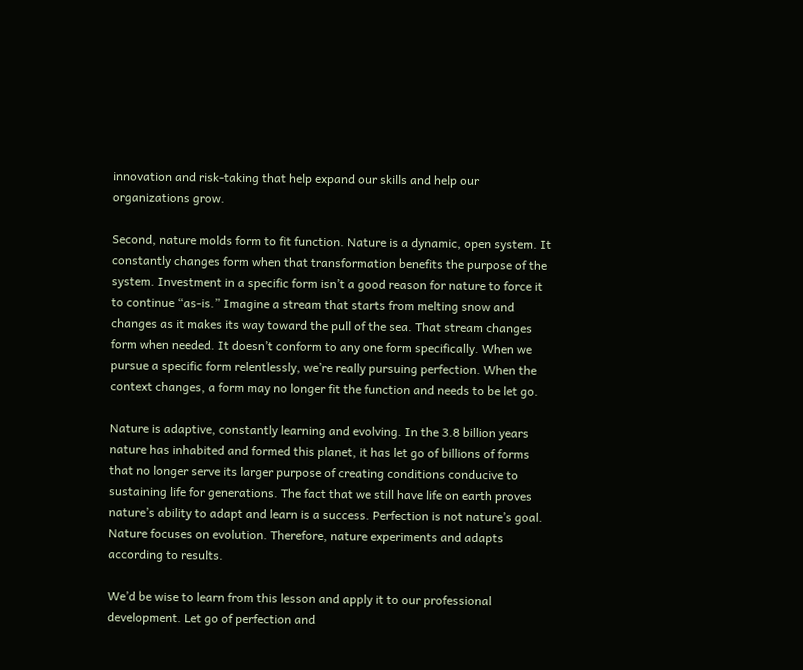innovation and risk-taking that help expand our skills and help our organizations grow.

Second, nature molds form to fit function. Nature is a dynamic, open system. It constantly changes form when that transformation benefits the purpose of the system. Investment in a specific form isn’t a good reason for nature to force it to continue “as-is.” Imagine a stream that starts from melting snow and changes as it makes its way toward the pull of the sea. That stream changes form when needed. It doesn’t conform to any one form specifically. When we pursue a specific form relentlessly, we’re really pursuing perfection. When the context changes, a form may no longer fit the function and needs to be let go.

Nature is adaptive, constantly learning and evolving. In the 3.8 billion years nature has inhabited and formed this planet, it has let go of billions of forms that no longer serve its larger purpose of creating conditions conducive to sustaining life for generations. The fact that we still have life on earth proves nature’s ability to adapt and learn is a success. Perfection is not nature’s goal. Nature focuses on evolution. Therefore, nature experiments and adapts according to results.

We’d be wise to learn from this lesson and apply it to our professional development. Let go of perfection and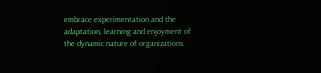embrace experimentation and the adaptation, learning and enjoyment of the dynamic nature of organizations.